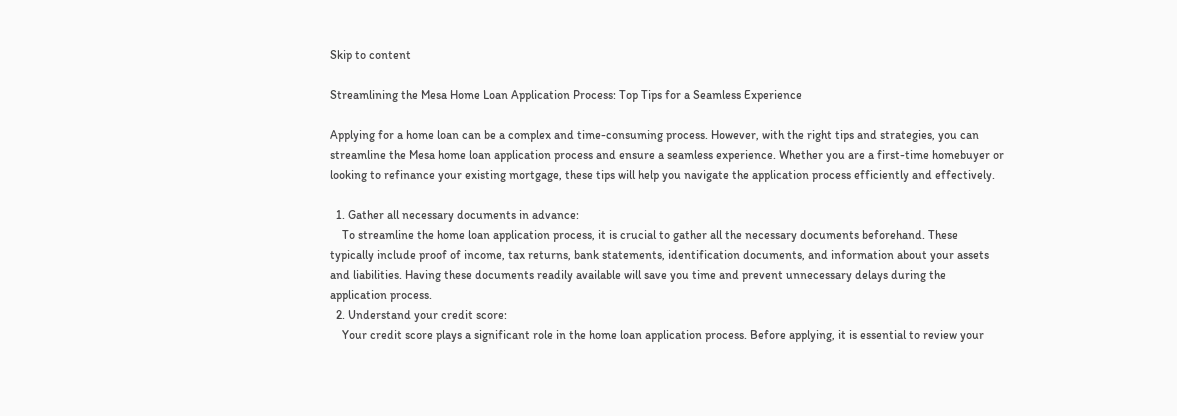Skip to content

Streamlining the Mesa Home Loan Application Process: Top Tips for a Seamless Experience

Applying for a home loan can be a complex and time-consuming process. However, with the right tips and strategies, you can streamline the Mesa home loan application process and ensure a seamless experience. Whether you are a first-time homebuyer or looking to refinance your existing mortgage, these tips will help you navigate the application process efficiently and effectively.

  1. Gather all necessary documents in advance:
    To streamline the home loan application process, it is crucial to gather all the necessary documents beforehand. These typically include proof of income, tax returns, bank statements, identification documents, and information about your assets and liabilities. Having these documents readily available will save you time and prevent unnecessary delays during the application process.
  2. Understand your credit score:
    Your credit score plays a significant role in the home loan application process. Before applying, it is essential to review your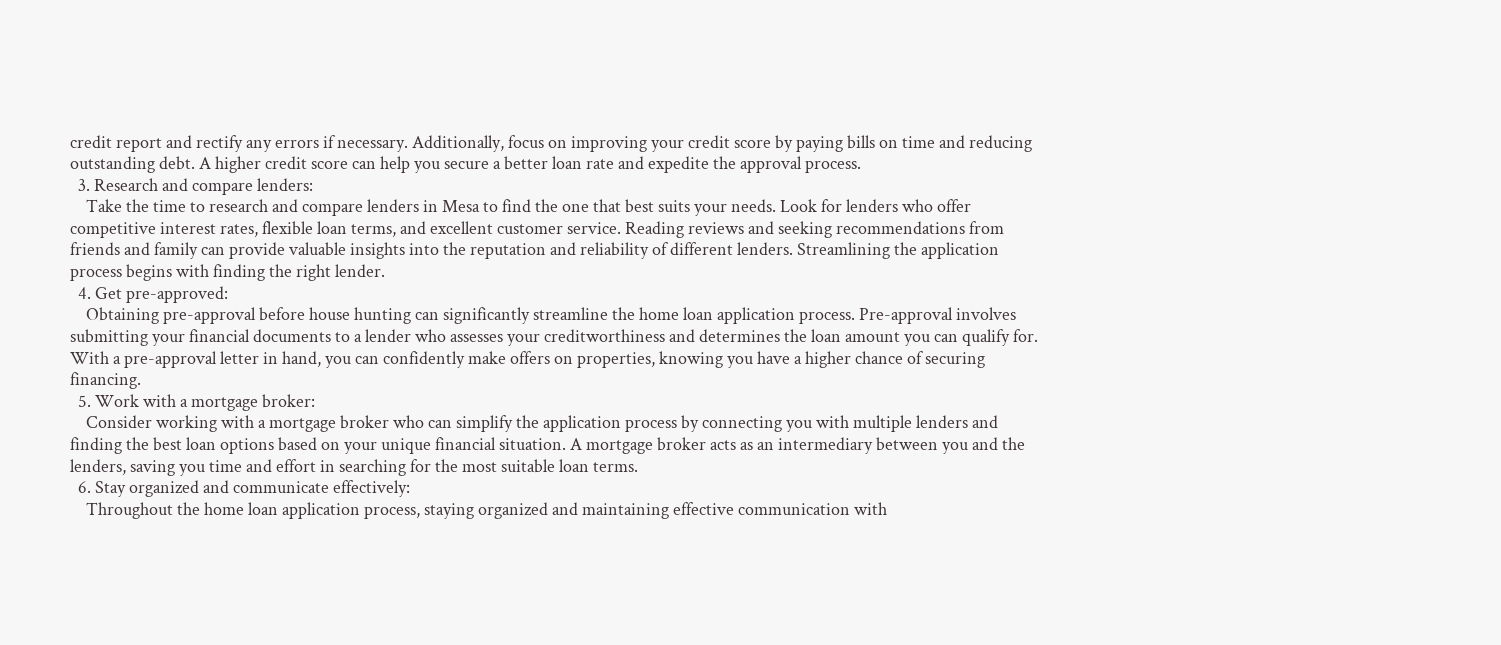credit report and rectify any errors if necessary. Additionally, focus on improving your credit score by paying bills on time and reducing outstanding debt. A higher credit score can help you secure a better loan rate and expedite the approval process.
  3. Research and compare lenders:
    Take the time to research and compare lenders in Mesa to find the one that best suits your needs. Look for lenders who offer competitive interest rates, flexible loan terms, and excellent customer service. Reading reviews and seeking recommendations from friends and family can provide valuable insights into the reputation and reliability of different lenders. Streamlining the application process begins with finding the right lender.
  4. Get pre-approved:
    Obtaining pre-approval before house hunting can significantly streamline the home loan application process. Pre-approval involves submitting your financial documents to a lender who assesses your creditworthiness and determines the loan amount you can qualify for. With a pre-approval letter in hand, you can confidently make offers on properties, knowing you have a higher chance of securing financing.
  5. Work with a mortgage broker:
    Consider working with a mortgage broker who can simplify the application process by connecting you with multiple lenders and finding the best loan options based on your unique financial situation. A mortgage broker acts as an intermediary between you and the lenders, saving you time and effort in searching for the most suitable loan terms.
  6. Stay organized and communicate effectively:
    Throughout the home loan application process, staying organized and maintaining effective communication with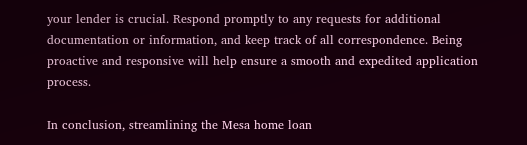your lender is crucial. Respond promptly to any requests for additional documentation or information, and keep track of all correspondence. Being proactive and responsive will help ensure a smooth and expedited application process.

In conclusion, streamlining the Mesa home loan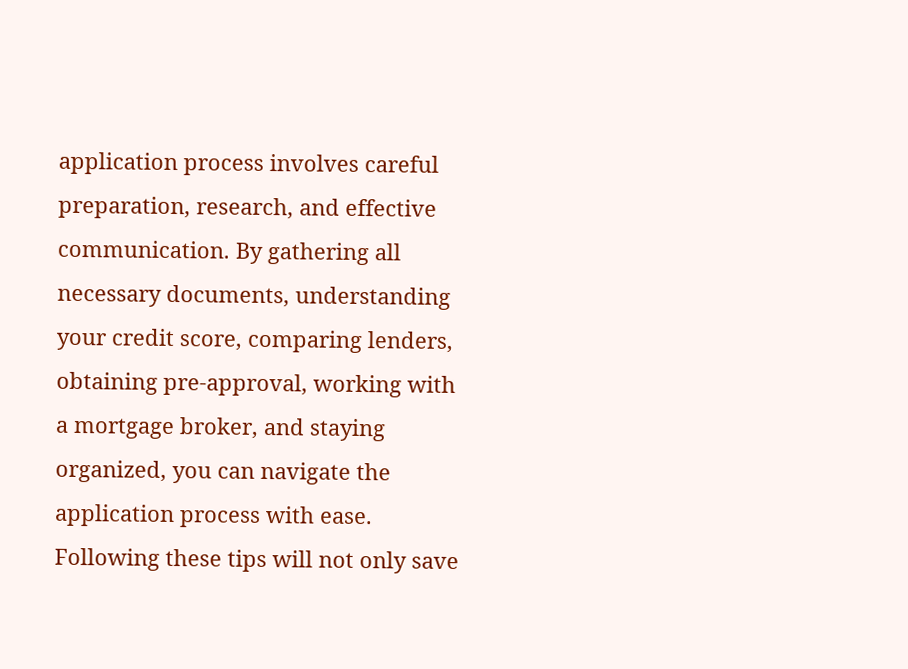application process involves careful preparation, research, and effective communication. By gathering all necessary documents, understanding your credit score, comparing lenders, obtaining pre-approval, working with a mortgage broker, and staying organized, you can navigate the application process with ease. Following these tips will not only save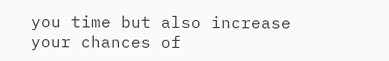you time but also increase your chances of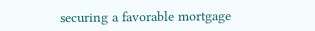securing a favorable mortgage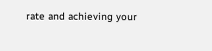rate and achieving your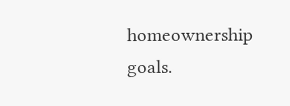homeownership goals.